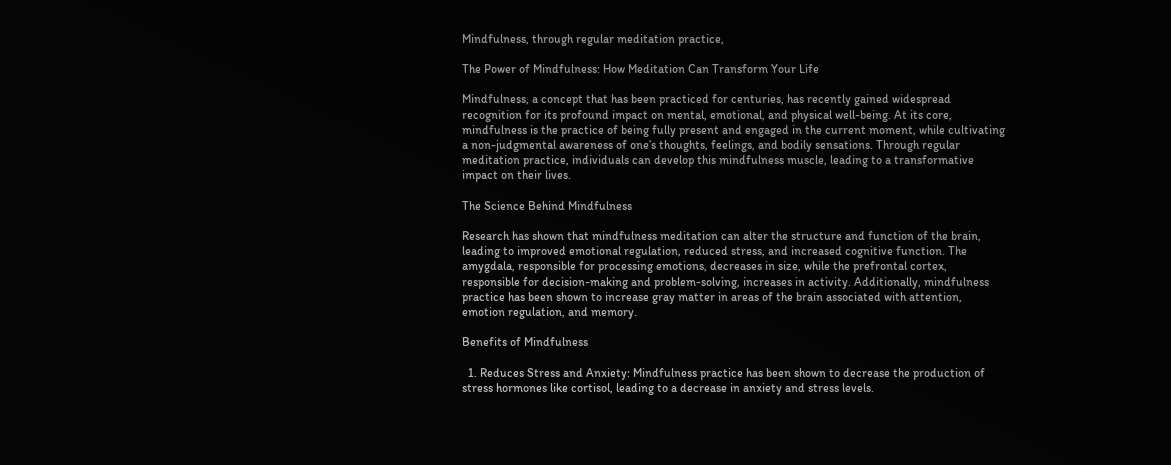Mindfulness, through regular meditation practice,

The Power of Mindfulness: How Meditation Can Transform Your Life

Mindfulness, a concept that has been practiced for centuries, has recently gained widespread recognition for its profound impact on mental, emotional, and physical well-being. At its core, mindfulness is the practice of being fully present and engaged in the current moment, while cultivating a non-judgmental awareness of one’s thoughts, feelings, and bodily sensations. Through regular meditation practice, individuals can develop this mindfulness muscle, leading to a transformative impact on their lives.

The Science Behind Mindfulness

Research has shown that mindfulness meditation can alter the structure and function of the brain, leading to improved emotional regulation, reduced stress, and increased cognitive function. The amygdala, responsible for processing emotions, decreases in size, while the prefrontal cortex, responsible for decision-making and problem-solving, increases in activity. Additionally, mindfulness practice has been shown to increase gray matter in areas of the brain associated with attention, emotion regulation, and memory.

Benefits of Mindfulness

  1. Reduces Stress and Anxiety: Mindfulness practice has been shown to decrease the production of stress hormones like cortisol, leading to a decrease in anxiety and stress levels.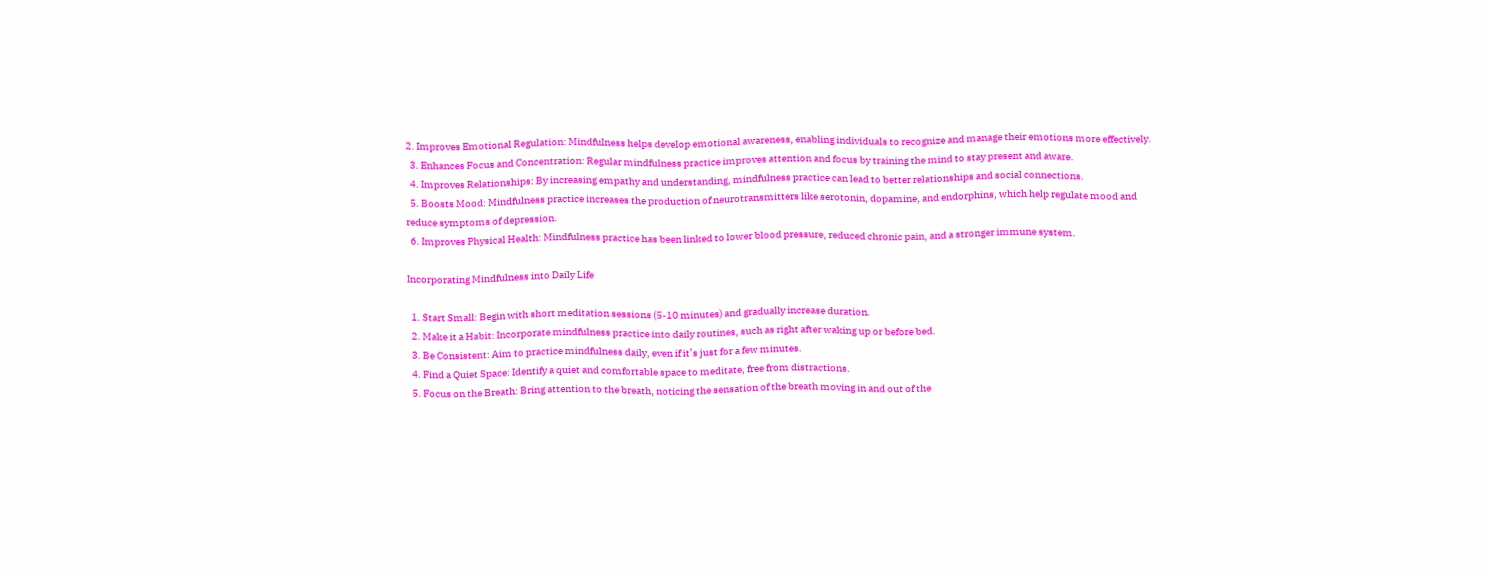2. Improves Emotional Regulation: Mindfulness helps develop emotional awareness, enabling individuals to recognize and manage their emotions more effectively.
  3. Enhances Focus and Concentration: Regular mindfulness practice improves attention and focus by training the mind to stay present and aware.
  4. Improves Relationships: By increasing empathy and understanding, mindfulness practice can lead to better relationships and social connections.
  5. Boosts Mood: Mindfulness practice increases the production of neurotransmitters like serotonin, dopamine, and endorphins, which help regulate mood and reduce symptoms of depression.
  6. Improves Physical Health: Mindfulness practice has been linked to lower blood pressure, reduced chronic pain, and a stronger immune system.

Incorporating Mindfulness into Daily Life

  1. Start Small: Begin with short meditation sessions (5-10 minutes) and gradually increase duration.
  2. Make it a Habit: Incorporate mindfulness practice into daily routines, such as right after waking up or before bed.
  3. Be Consistent: Aim to practice mindfulness daily, even if it’s just for a few minutes.
  4. Find a Quiet Space: Identify a quiet and comfortable space to meditate, free from distractions.
  5. Focus on the Breath: Bring attention to the breath, noticing the sensation of the breath moving in and out of the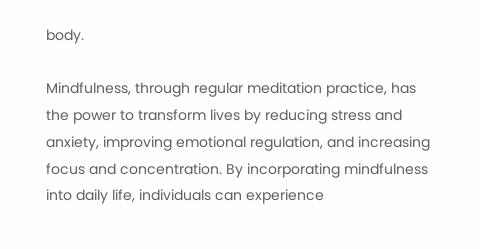body.

Mindfulness, through regular meditation practice, has the power to transform lives by reducing stress and anxiety, improving emotional regulation, and increasing focus and concentration. By incorporating mindfulness into daily life, individuals can experience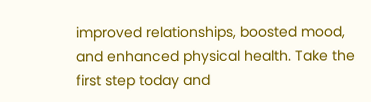improved relationships, boosted mood, and enhanced physical health. Take the first step today and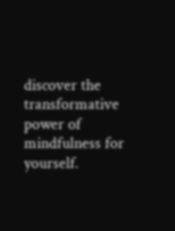discover the transformative power of mindfulness for yourself.